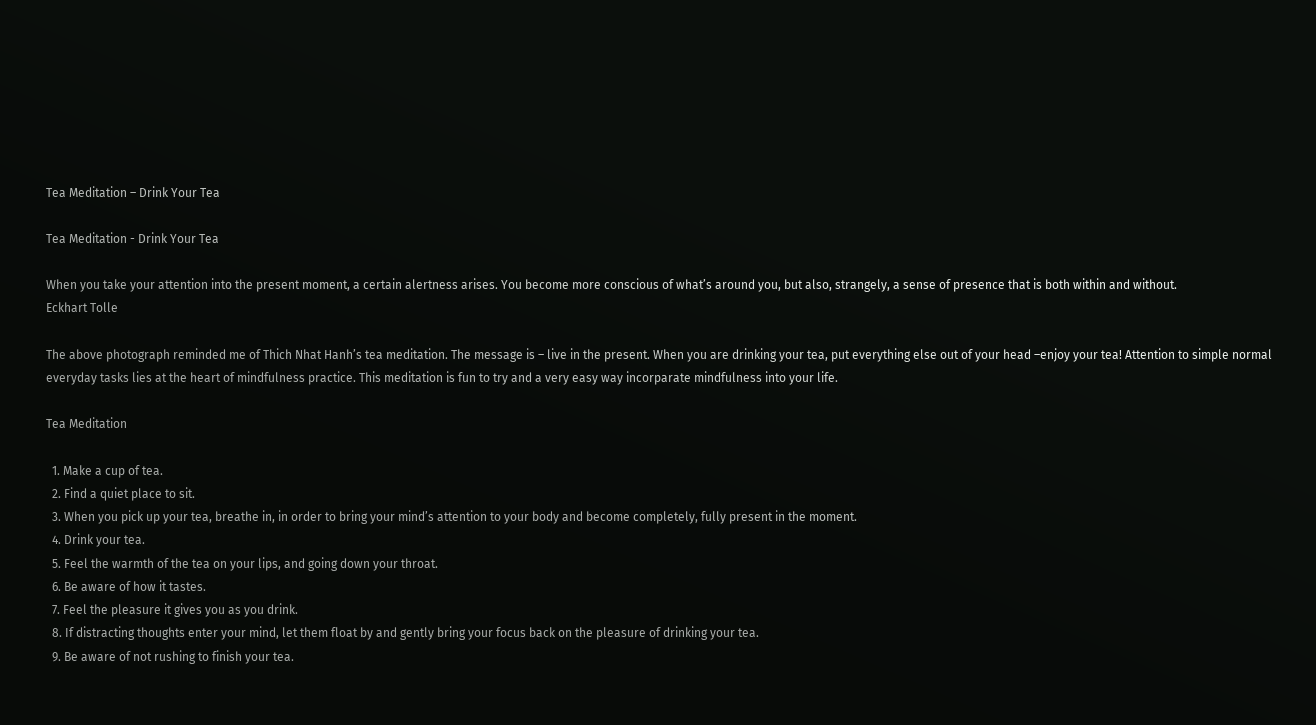Tea Meditation – Drink Your Tea

Tea Meditation - Drink Your Tea

When you take your attention into the present moment, a certain alertness arises. You become more conscious of what’s around you, but also, strangely, a sense of presence that is both within and without.
Eckhart Tolle

The above photograph reminded me of Thich Nhat Hanh’s tea meditation. The message is – live in the present. When you are drinking your tea, put everything else out of your head –enjoy your tea! Attention to simple normal everyday tasks lies at the heart of mindfulness practice. This meditation is fun to try and a very easy way incorparate mindfulness into your life.

Tea Meditation

  1. Make a cup of tea.
  2. Find a quiet place to sit.
  3. When you pick up your tea, breathe in, in order to bring your mind’s attention to your body and become completely, fully present in the moment.
  4. Drink your tea.
  5. Feel the warmth of the tea on your lips, and going down your throat.
  6. Be aware of how it tastes.
  7. Feel the pleasure it gives you as you drink.
  8. If distracting thoughts enter your mind, let them float by and gently bring your focus back on the pleasure of drinking your tea.
  9. Be aware of not rushing to finish your tea.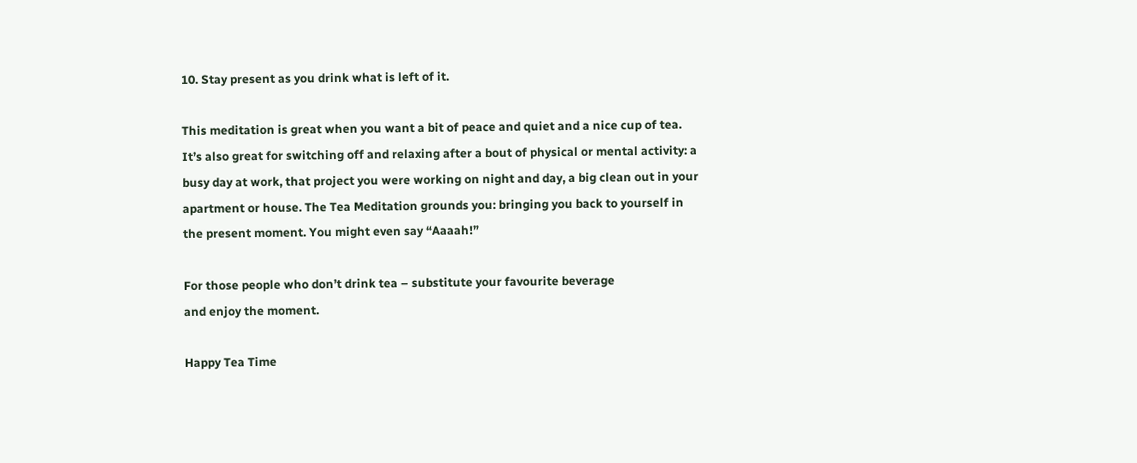10. Stay present as you drink what is left of it.

This meditation is great when you want a bit of peace and quiet and a nice cup of tea. It’s also great for switching off and relaxing after a bout of physical or mental activity: a busy day at work, that project you were working on night and day, a big clean out in your apartment or house. The Tea Meditation grounds you: bringing you back to yourself in the present moment. You might even say “Aaaah!”

For those people who don’t drink tea – substitute your favourite beverage
and enjoy the moment.

Happy Tea Time